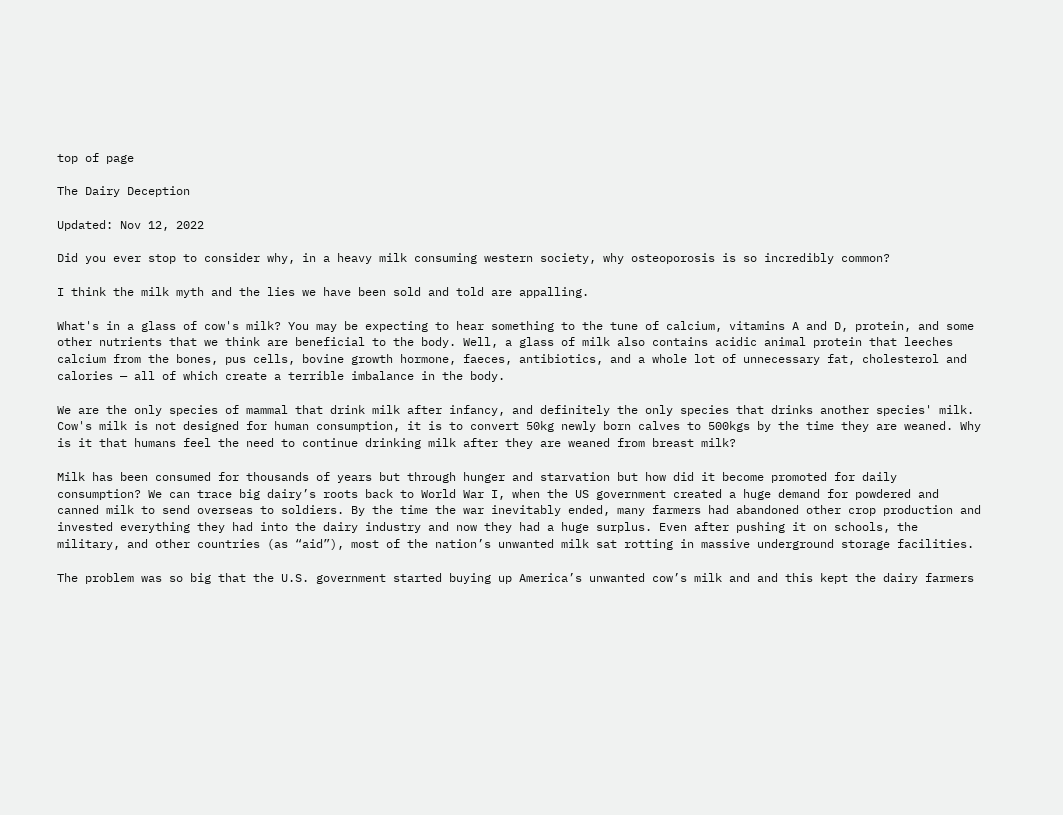top of page

The Dairy Deception

Updated: Nov 12, 2022

Did you ever stop to consider why, in a heavy milk consuming western society, why osteoporosis is so incredibly common?

I think the milk myth and the lies we have been sold and told are appalling.

What's in a glass of cow's milk? You may be expecting to hear something to the tune of calcium, vitamins A and D, protein, and some other nutrients that we think are beneficial to the body. Well, a glass of milk also contains acidic animal protein that leeches calcium from the bones, pus cells, bovine growth hormone, faeces, antibiotics, and a whole lot of unnecessary fat, cholesterol and calories — all of which create a terrible imbalance in the body.

We are the only species of mammal that drink milk after infancy, and definitely the only species that drinks another species' milk. Cow's milk is not designed for human consumption, it is to convert 50kg newly born calves to 500kgs by the time they are weaned. Why is it that humans feel the need to continue drinking milk after they are weaned from breast milk?

Milk has been consumed for thousands of years but through hunger and starvation but how did it become promoted for daily consumption? We can trace big dairy’s roots back to World War I, when the US government created a huge demand for powdered and canned milk to send overseas to soldiers. By the time the war inevitably ended, many farmers had abandoned other crop production and invested everything they had into the dairy industry and now they had a huge surplus. Even after pushing it on schools, the military, and other countries (as “aid”), most of the nation’s unwanted milk sat rotting in massive underground storage facilities.

The problem was so big that the U.S. government started buying up America’s unwanted cow’s milk and and this kept the dairy farmers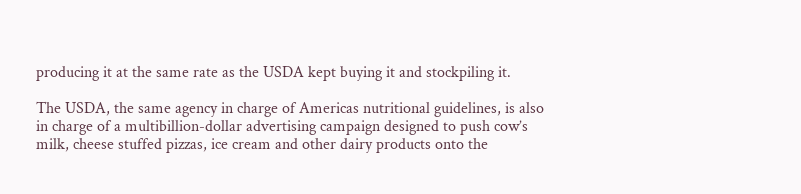producing it at the same rate as the USDA kept buying it and stockpiling it.

The USDA, the same agency in charge of Americas nutritional guidelines, is also in charge of a multibillion-dollar advertising campaign designed to push cow’s milk, cheese stuffed pizzas, ice cream and other dairy products onto the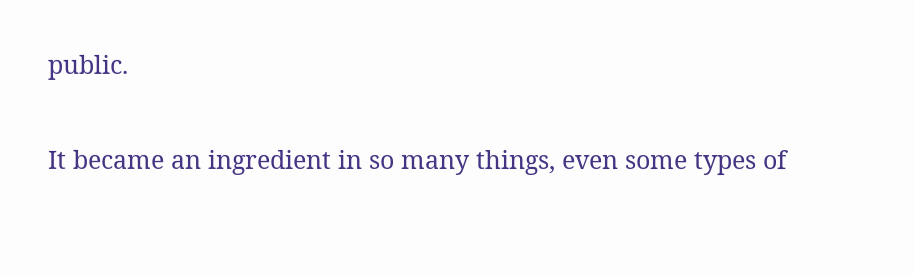public.

It became an ingredient in so many things, even some types of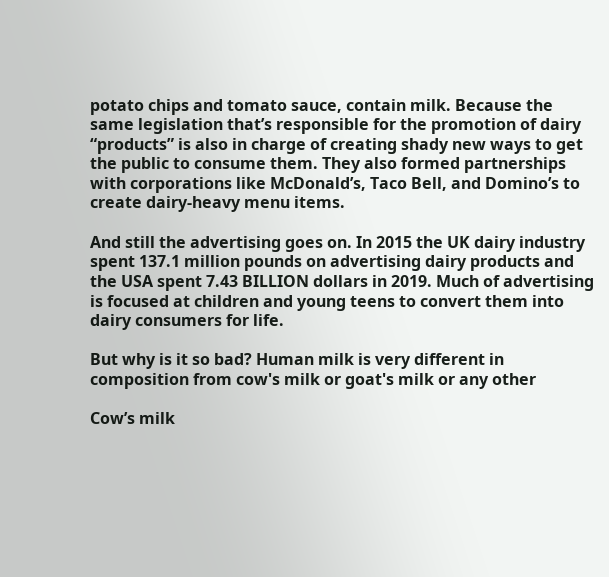potato chips and tomato sauce, contain milk. Because the same legislation that’s responsible for the promotion of dairy “products” is also in charge of creating shady new ways to get the public to consume them. They also formed partnerships with corporations like McDonald’s, Taco Bell, and Domino’s to create dairy-heavy menu items.

And still the advertising goes on. In 2015 the UK dairy industry spent 137.1 million pounds on advertising dairy products and the USA spent 7.43 BILLION dollars in 2019. Much of advertising is focused at children and young teens to convert them into dairy consumers for life.

But why is it so bad? Human milk is very different in composition from cow's milk or goat's milk or any other

Cow’s milk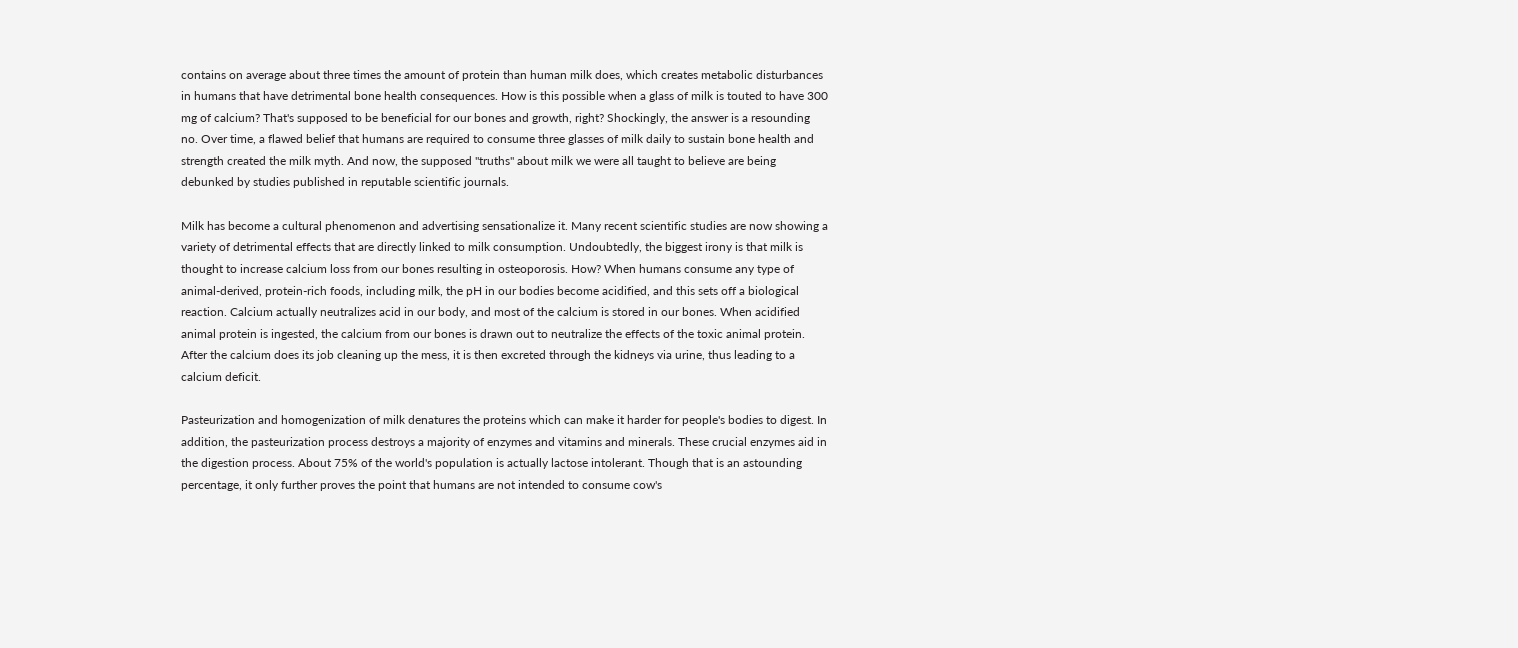contains on average about three times the amount of protein than human milk does, which creates metabolic disturbances in humans that have detrimental bone health consequences. How is this possible when a glass of milk is touted to have 300 mg of calcium? That's supposed to be beneficial for our bones and growth, right? Shockingly, the answer is a resounding no. Over time, a flawed belief that humans are required to consume three glasses of milk daily to sustain bone health and strength created the milk myth. And now, the supposed "truths" about milk we were all taught to believe are being debunked by studies published in reputable scientific journals.

Milk has become a cultural phenomenon and advertising sensationalize it. Many recent scientific studies are now showing a variety of detrimental effects that are directly linked to milk consumption. Undoubtedly, the biggest irony is that milk is thought to increase calcium loss from our bones resulting in osteoporosis. How? When humans consume any type of animal-derived, protein-rich foods, including milk, the pH in our bodies become acidified, and this sets off a biological reaction. Calcium actually neutralizes acid in our body, and most of the calcium is stored in our bones. When acidified animal protein is ingested, the calcium from our bones is drawn out to neutralize the effects of the toxic animal protein. After the calcium does its job cleaning up the mess, it is then excreted through the kidneys via urine, thus leading to a calcium deficit.

Pasteurization and homogenization of milk denatures the proteins which can make it harder for people's bodies to digest. In addition, the pasteurization process destroys a majority of enzymes and vitamins and minerals. These crucial enzymes aid in the digestion process. About 75% of the world's population is actually lactose intolerant. Though that is an astounding percentage, it only further proves the point that humans are not intended to consume cow's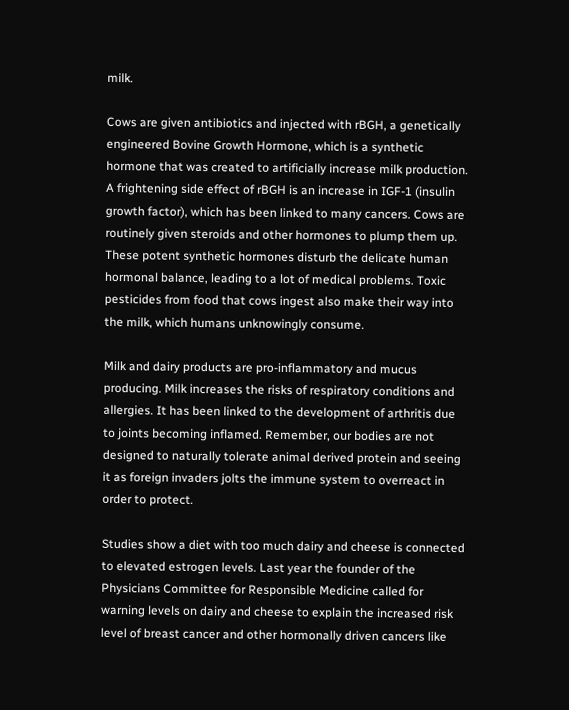milk.

Cows are given antibiotics and injected with rBGH, a genetically engineered Bovine Growth Hormone, which is a synthetic hormone that was created to artificially increase milk production. A frightening side effect of rBGH is an increase in IGF-1 (insulin growth factor), which has been linked to many cancers. Cows are routinely given steroids and other hormones to plump them up. These potent synthetic hormones disturb the delicate human hormonal balance, leading to a lot of medical problems. Toxic pesticides from food that cows ingest also make their way into the milk, which humans unknowingly consume.

Milk and dairy products are pro-inflammatory and mucus producing. Milk increases the risks of respiratory conditions and allergies. It has been linked to the development of arthritis due to joints becoming inflamed. Remember, our bodies are not designed to naturally tolerate animal derived protein and seeing it as foreign invaders jolts the immune system to overreact in order to protect.

Studies show a diet with too much dairy and cheese is connected to elevated estrogen levels. Last year the founder of the Physicians Committee for Responsible Medicine called for warning levels on dairy and cheese to explain the increased risk level of breast cancer and other hormonally driven cancers like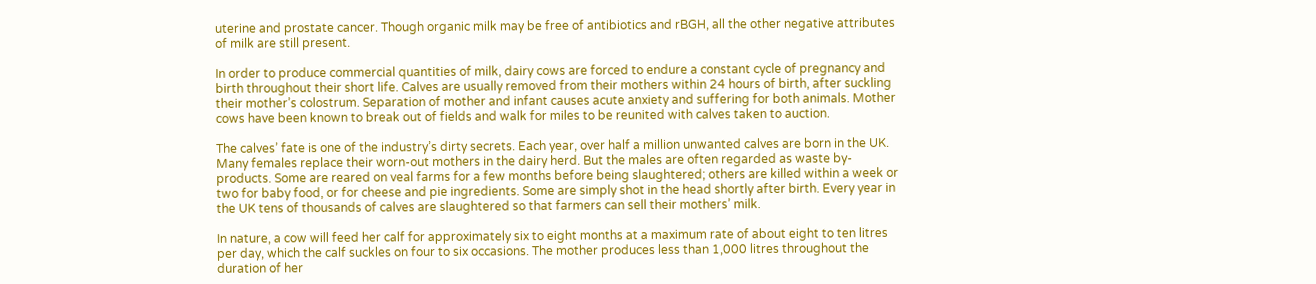uterine and prostate cancer. Though organic milk may be free of antibiotics and rBGH, all the other negative attributes of milk are still present.

In order to produce commercial quantities of milk, dairy cows are forced to endure a constant cycle of pregnancy and birth throughout their short life. Calves are usually removed from their mothers within 24 hours of birth, after suckling their mother’s colostrum. Separation of mother and infant causes acute anxiety and suffering for both animals. Mother cows have been known to break out of fields and walk for miles to be reunited with calves taken to auction.

The calves’ fate is one of the industry’s dirty secrets. Each year, over half a million unwanted calves are born in the UK. Many females replace their worn-out mothers in the dairy herd. But the males are often regarded as waste by-products. Some are reared on veal farms for a few months before being slaughtered; others are killed within a week or two for baby food, or for cheese and pie ingredients. Some are simply shot in the head shortly after birth. Every year in the UK tens of thousands of calves are slaughtered so that farmers can sell their mothers’ milk.

In nature, a cow will feed her calf for approximately six to eight months at a maximum rate of about eight to ten litres per day, which the calf suckles on four to six occasions. The mother produces less than 1,000 litres throughout the duration of her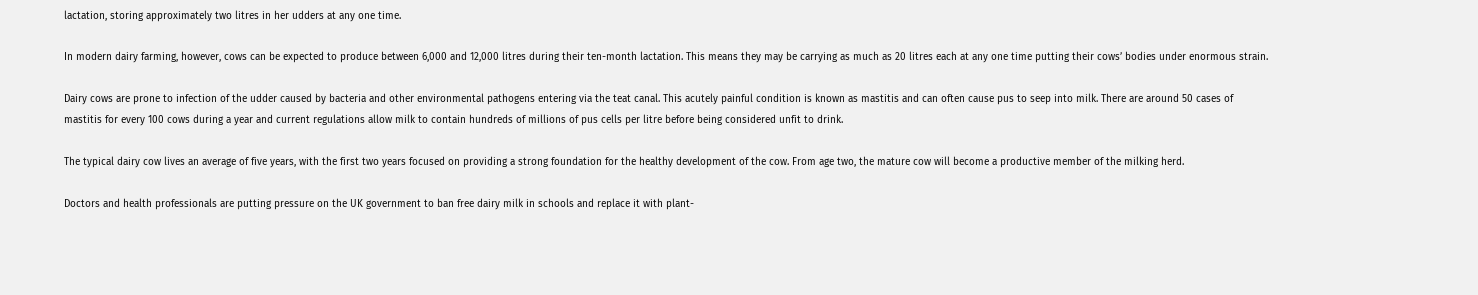lactation, storing approximately two litres in her udders at any one time.

In modern dairy farming, however, cows can be expected to produce between 6,000 and 12,000 litres during their ten-month lactation. This means they may be carrying as much as 20 litres each at any one time putting their cows’ bodies under enormous strain.

Dairy cows are prone to infection of the udder caused by bacteria and other environmental pathogens entering via the teat canal. This acutely painful condition is known as mastitis and can often cause pus to seep into milk. There are around 50 cases of mastitis for every 100 cows during a year and current regulations allow milk to contain hundreds of millions of pus cells per litre before being considered unfit to drink.

The typical dairy cow lives an average of five years, with the first two years focused on providing a strong foundation for the healthy development of the cow. From age two, the mature cow will become a productive member of the milking herd.

Doctors and health professionals are putting pressure on the UK government to ban free dairy milk in schools and replace it with plant-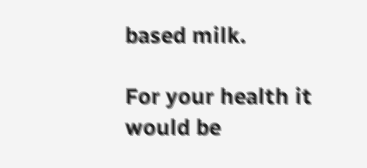based milk.

For your health it would be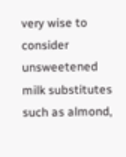very wise to consider unsweetened milk substitutes such as almond,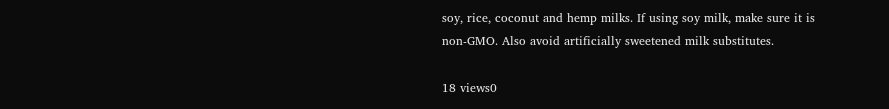soy, rice, coconut and hemp milks. If using soy milk, make sure it is non-GMO. Also avoid artificially sweetened milk substitutes.

18 views0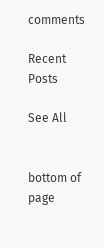comments

Recent Posts

See All


bottom of page